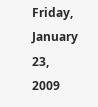Friday, January 23, 2009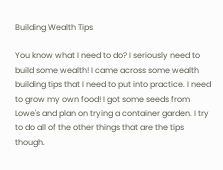Building Wealth Tips

You know what I need to do? I seriously need to build some wealth! I came across some wealth building tips that I need to put into practice. I need to grow my own food! I got some seeds from Lowe's and plan on trying a container garden. I try to do all of the other things that are the tips though.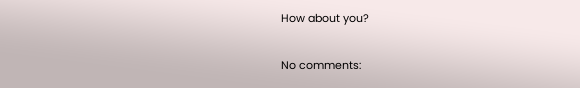How about you?

No comments: